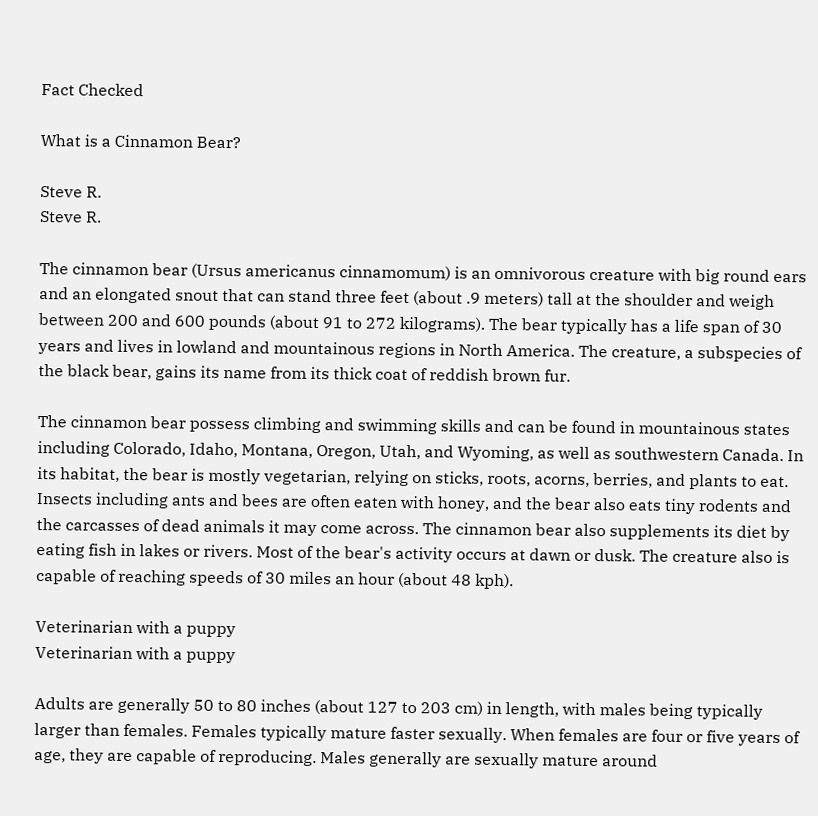Fact Checked

What is a Cinnamon Bear?

Steve R.
Steve R.

The cinnamon bear (Ursus americanus cinnamomum) is an omnivorous creature with big round ears and an elongated snout that can stand three feet (about .9 meters) tall at the shoulder and weigh between 200 and 600 pounds (about 91 to 272 kilograms). The bear typically has a life span of 30 years and lives in lowland and mountainous regions in North America. The creature, a subspecies of the black bear, gains its name from its thick coat of reddish brown fur.

The cinnamon bear possess climbing and swimming skills and can be found in mountainous states including Colorado, Idaho, Montana, Oregon, Utah, and Wyoming, as well as southwestern Canada. In its habitat, the bear is mostly vegetarian, relying on sticks, roots, acorns, berries, and plants to eat. Insects including ants and bees are often eaten with honey, and the bear also eats tiny rodents and the carcasses of dead animals it may come across. The cinnamon bear also supplements its diet by eating fish in lakes or rivers. Most of the bear's activity occurs at dawn or dusk. The creature also is capable of reaching speeds of 30 miles an hour (about 48 kph).

Veterinarian with a puppy
Veterinarian with a puppy

Adults are generally 50 to 80 inches (about 127 to 203 cm) in length, with males being typically larger than females. Females typically mature faster sexually. When females are four or five years of age, they are capable of reproducing. Males generally are sexually mature around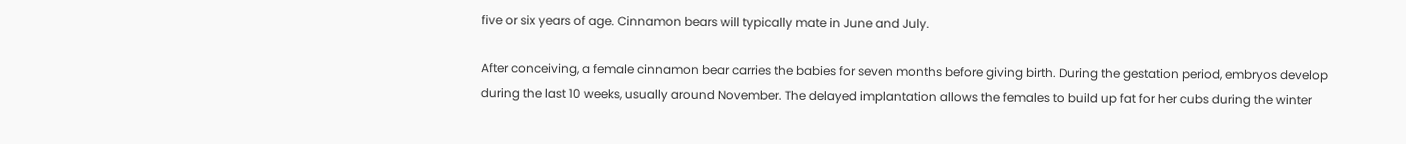five or six years of age. Cinnamon bears will typically mate in June and July.

After conceiving, a female cinnamon bear carries the babies for seven months before giving birth. During the gestation period, embryos develop during the last 10 weeks, usually around November. The delayed implantation allows the females to build up fat for her cubs during the winter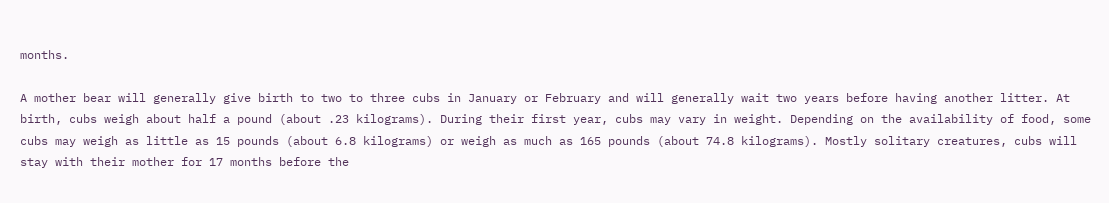months.

A mother bear will generally give birth to two to three cubs in January or February and will generally wait two years before having another litter. At birth, cubs weigh about half a pound (about .23 kilograms). During their first year, cubs may vary in weight. Depending on the availability of food, some cubs may weigh as little as 15 pounds (about 6.8 kilograms) or weigh as much as 165 pounds (about 74.8 kilograms). Mostly solitary creatures, cubs will stay with their mother for 17 months before the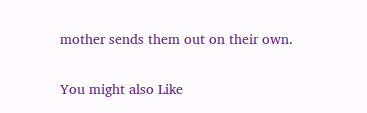mother sends them out on their own.

You might also Like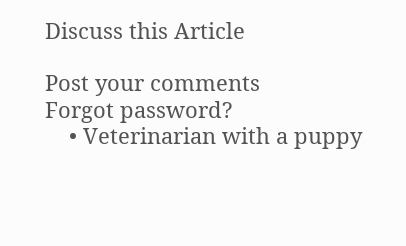Discuss this Article

Post your comments
Forgot password?
    • Veterinarian with a puppy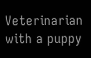Veterinarian with a puppy